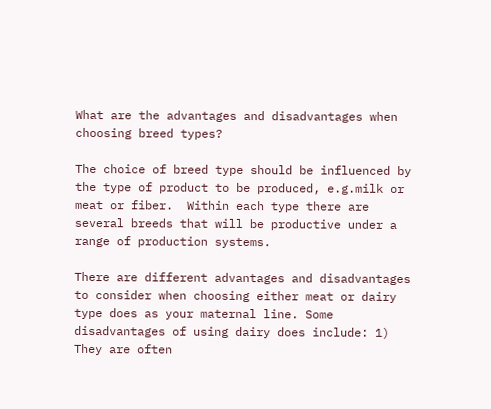What are the advantages and disadvantages when choosing breed types?

The choice of breed type should be influenced by the type of product to be produced, e.g.milk or meat or fiber.  Within each type there are several breeds that will be productive under a range of production systems.

There are different advantages and disadvantages to consider when choosing either meat or dairy type does as your maternal line. Some disadvantages of using dairy does include: 1) They are often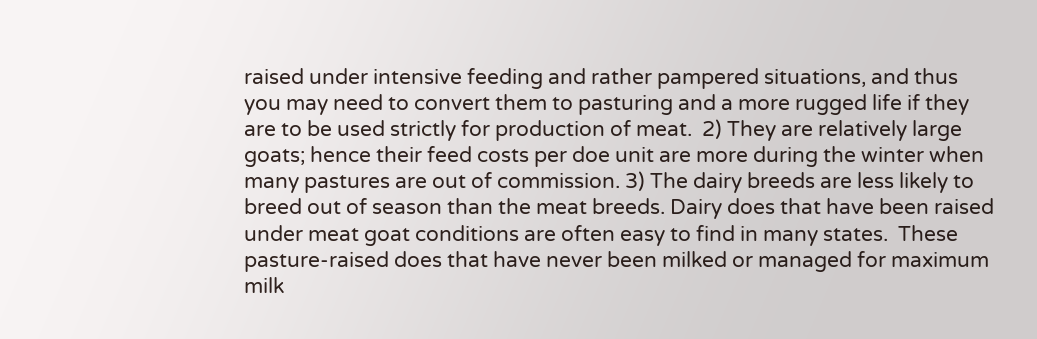raised under intensive feeding and rather pampered situations, and thus you may need to convert them to pasturing and a more rugged life if they are to be used strictly for production of meat.  2) They are relatively large goats; hence their feed costs per doe unit are more during the winter when many pastures are out of commission. 3) The dairy breeds are less likely to breed out of season than the meat breeds. Dairy does that have been raised under meat goat conditions are often easy to find in many states.  These pasture-raised does that have never been milked or managed for maximum milk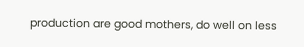production are good mothers, do well on less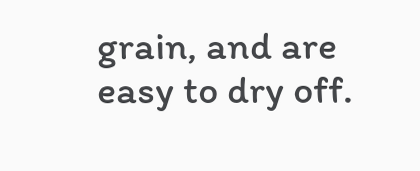grain, and are easy to dry off.